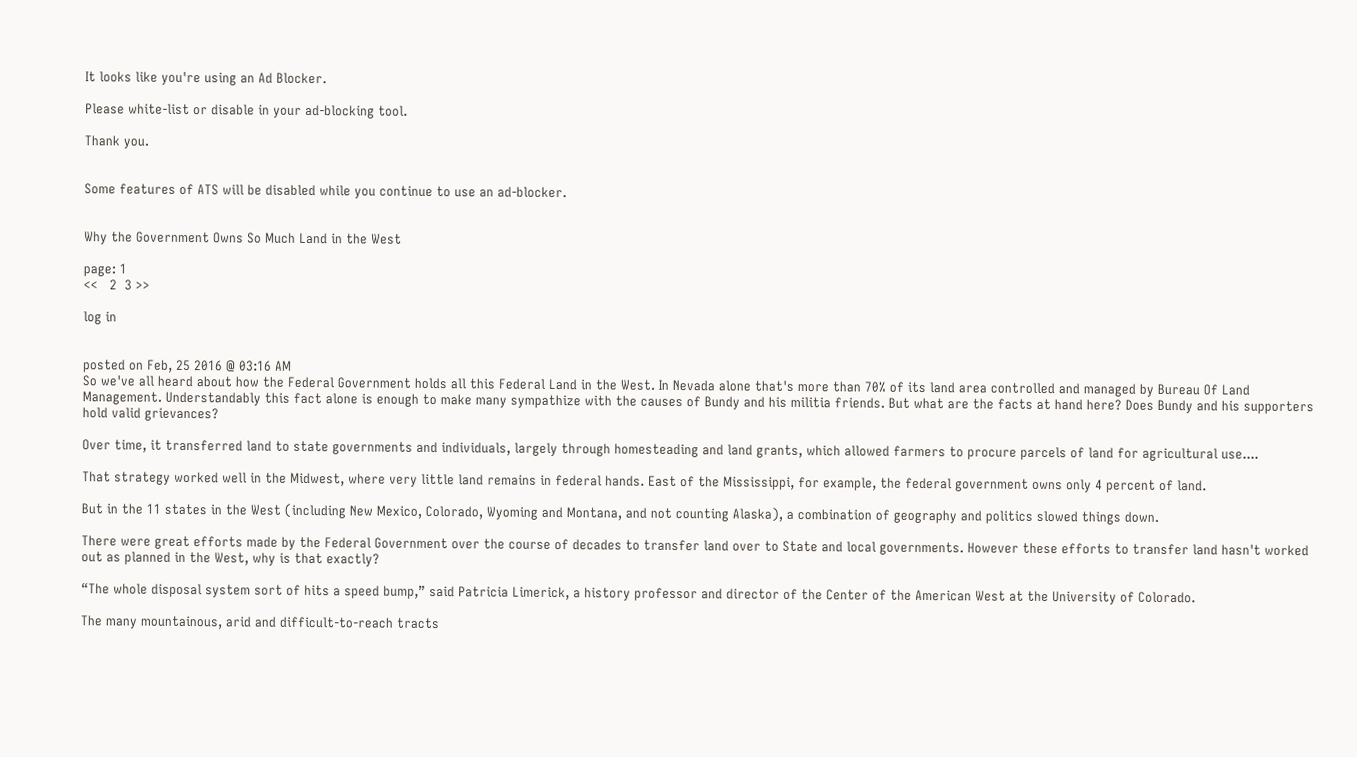It looks like you're using an Ad Blocker.

Please white-list or disable in your ad-blocking tool.

Thank you.


Some features of ATS will be disabled while you continue to use an ad-blocker.


Why the Government Owns So Much Land in the West

page: 1
<<   2  3 >>

log in


posted on Feb, 25 2016 @ 03:16 AM
So we've all heard about how the Federal Government holds all this Federal Land in the West. In Nevada alone that's more than 70% of its land area controlled and managed by Bureau Of Land Management. Understandably this fact alone is enough to make many sympathize with the causes of Bundy and his militia friends. But what are the facts at hand here? Does Bundy and his supporters hold valid grievances?

Over time, it transferred land to state governments and individuals, largely through homesteading and land grants, which allowed farmers to procure parcels of land for agricultural use....

That strategy worked well in the Midwest, where very little land remains in federal hands. East of the Mississippi, for example, the federal government owns only 4 percent of land.

But in the 11 states in the West (including New Mexico, Colorado, Wyoming and Montana, and not counting Alaska), a combination of geography and politics slowed things down.

There were great efforts made by the Federal Government over the course of decades to transfer land over to State and local governments. However these efforts to transfer land hasn't worked out as planned in the West, why is that exactly?

“The whole disposal system sort of hits a speed bump,” said Patricia Limerick, a history professor and director of the Center of the American West at the University of Colorado.

The many mountainous, arid and difficult-to-reach tracts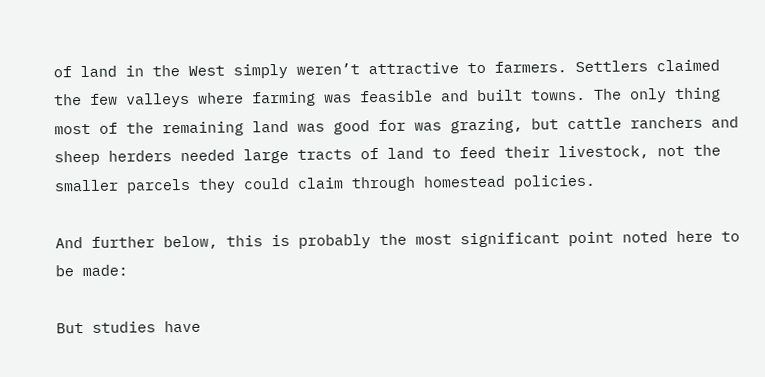of land in the West simply weren’t attractive to farmers. Settlers claimed the few valleys where farming was feasible and built towns. The only thing most of the remaining land was good for was grazing, but cattle ranchers and sheep herders needed large tracts of land to feed their livestock, not the smaller parcels they could claim through homestead policies.

And further below, this is probably the most significant point noted here to be made:

But studies have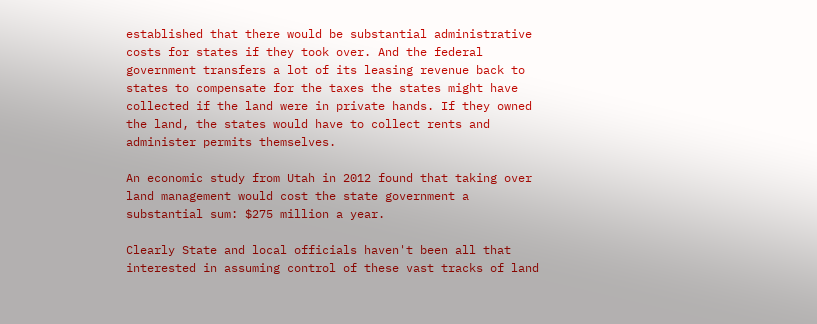established that there would be substantial administrative costs for states if they took over. And the federal government transfers a lot of its leasing revenue back to states to compensate for the taxes the states might have collected if the land were in private hands. If they owned the land, the states would have to collect rents and administer permits themselves.

An economic study from Utah in 2012 found that taking over land management would cost the state government a substantial sum: $275 million a year.

Clearly State and local officials haven't been all that interested in assuming control of these vast tracks of land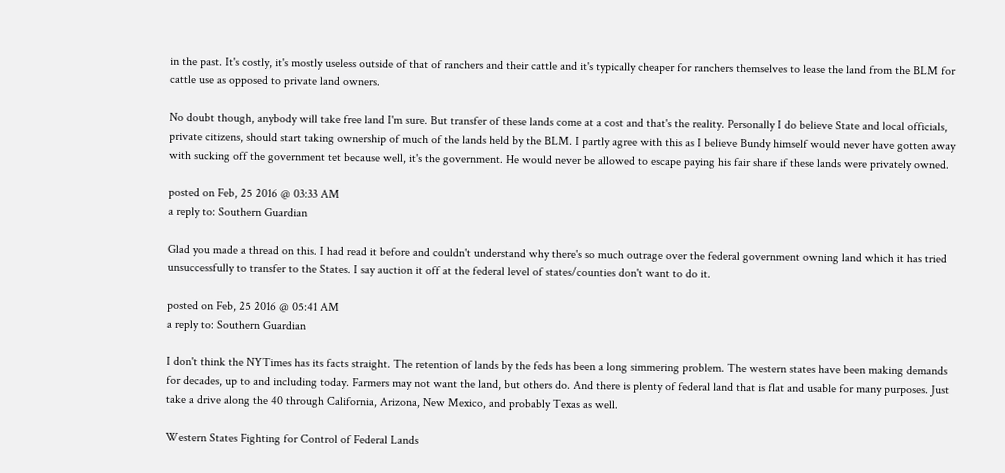in the past. It's costly, it's mostly useless outside of that of ranchers and their cattle and it's typically cheaper for ranchers themselves to lease the land from the BLM for cattle use as opposed to private land owners.

No doubt though, anybody will take free land I'm sure. But transfer of these lands come at a cost and that's the reality. Personally I do believe State and local officials, private citizens, should start taking ownership of much of the lands held by the BLM. I partly agree with this as I believe Bundy himself would never have gotten away with sucking off the government tet because well, it's the government. He would never be allowed to escape paying his fair share if these lands were privately owned.

posted on Feb, 25 2016 @ 03:33 AM
a reply to: Southern Guardian

Glad you made a thread on this. I had read it before and couldn't understand why there's so much outrage over the federal government owning land which it has tried unsuccessfully to transfer to the States. I say auction it off at the federal level of states/counties don't want to do it.

posted on Feb, 25 2016 @ 05:41 AM
a reply to: Southern Guardian

I don't think the NYTimes has its facts straight. The retention of lands by the feds has been a long simmering problem. The western states have been making demands for decades, up to and including today. Farmers may not want the land, but others do. And there is plenty of federal land that is flat and usable for many purposes. Just take a drive along the 40 through California, Arizona, New Mexico, and probably Texas as well.

Western States Fighting for Control of Federal Lands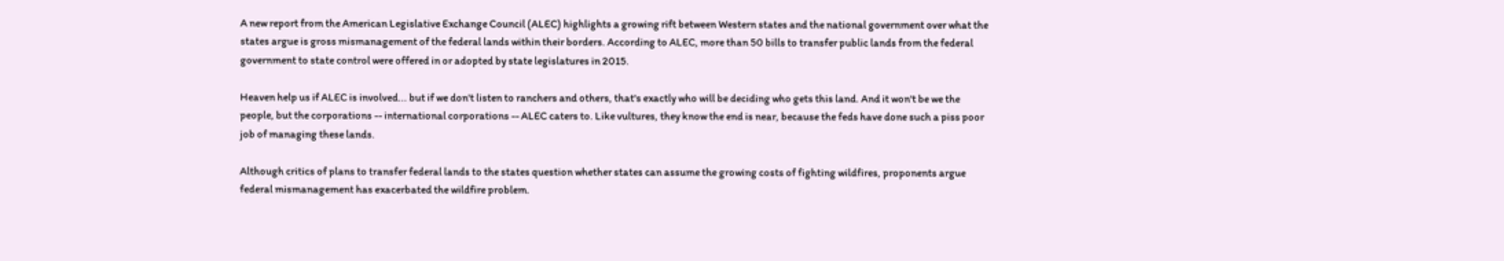A new report from the American Legislative Exchange Council (ALEC) highlights a growing rift between Western states and the national government over what the states argue is gross mismanagement of the federal lands within their borders. According to ALEC, more than 50 bills to transfer public lands from the federal government to state control were offered in or adopted by state legislatures in 2015.

Heaven help us if ALEC is involved... but if we don't listen to ranchers and others, that's exactly who will be deciding who gets this land. And it won't be we the people, but the corporations -- international corporations -- ALEC caters to. Like vultures, they know the end is near, because the feds have done such a piss poor job of managing these lands.

Although critics of plans to transfer federal lands to the states question whether states can assume the growing costs of fighting wildfires, proponents argue federal mismanagement has exacerbated the wildfire problem.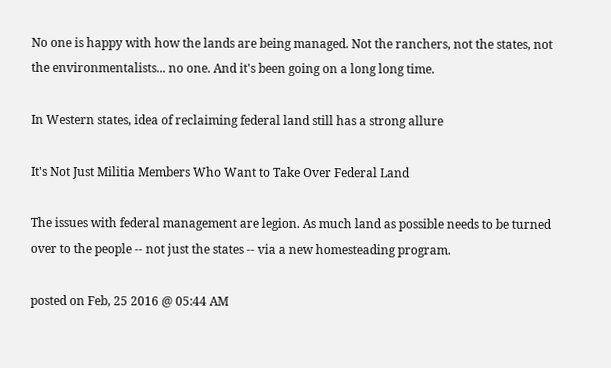No one is happy with how the lands are being managed. Not the ranchers, not the states, not the environmentalists... no one. And it's been going on a long long time.

In Western states, idea of reclaiming federal land still has a strong allure

It's Not Just Militia Members Who Want to Take Over Federal Land

The issues with federal management are legion. As much land as possible needs to be turned over to the people -- not just the states -- via a new homesteading program.

posted on Feb, 25 2016 @ 05:44 AM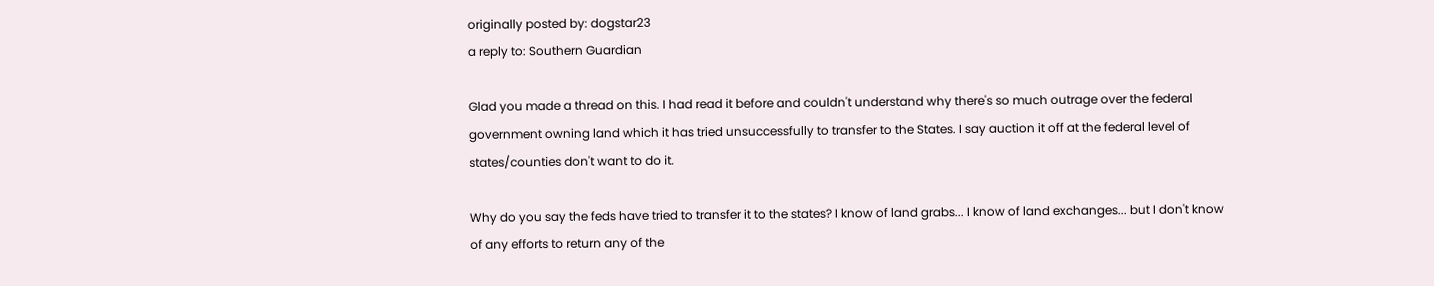originally posted by: dogstar23
a reply to: Southern Guardian

Glad you made a thread on this. I had read it before and couldn't understand why there's so much outrage over the federal government owning land which it has tried unsuccessfully to transfer to the States. I say auction it off at the federal level of states/counties don't want to do it.

Why do you say the feds have tried to transfer it to the states? I know of land grabs... I know of land exchanges... but I don't know of any efforts to return any of the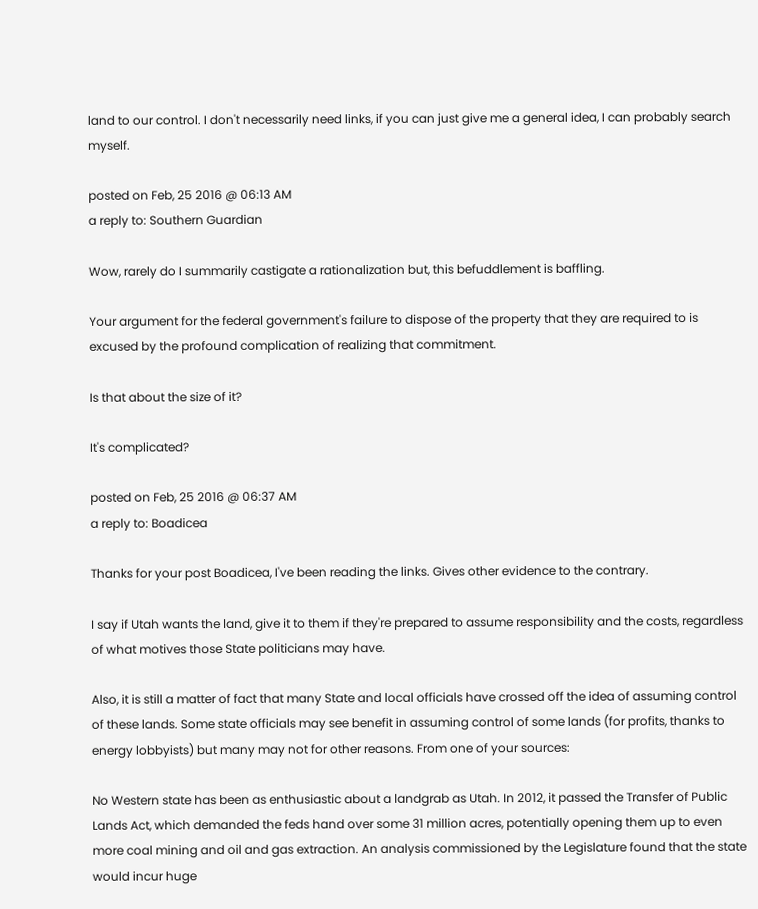land to our control. I don't necessarily need links, if you can just give me a general idea, I can probably search myself.

posted on Feb, 25 2016 @ 06:13 AM
a reply to: Southern Guardian

Wow, rarely do I summarily castigate a rationalization but, this befuddlement is baffling.

Your argument for the federal government's failure to dispose of the property that they are required to is excused by the profound complication of realizing that commitment.

Is that about the size of it?

It's complicated?

posted on Feb, 25 2016 @ 06:37 AM
a reply to: Boadicea

Thanks for your post Boadicea, I've been reading the links. Gives other evidence to the contrary.

I say if Utah wants the land, give it to them if they're prepared to assume responsibility and the costs, regardless of what motives those State politicians may have.

Also, it is still a matter of fact that many State and local officials have crossed off the idea of assuming control of these lands. Some state officials may see benefit in assuming control of some lands (for profits, thanks to energy lobbyists) but many may not for other reasons. From one of your sources:

No Western state has been as enthusiastic about a landgrab as Utah. In 2012, it passed the Transfer of Public Lands Act, which demanded the feds hand over some 31 million acres, potentially opening them up to even more coal mining and oil and gas extraction. An analysis commissioned by the Legislature found that the state would incur huge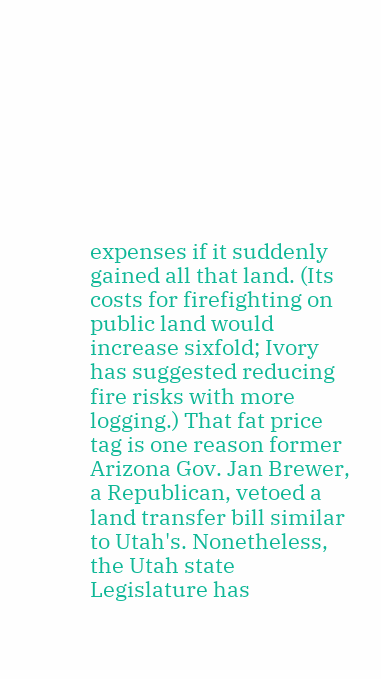expenses if it suddenly gained all that land. (Its costs for firefighting on public land would increase sixfold; Ivory has suggested reducing fire risks with more logging.) That fat price tag is one reason former Arizona Gov. Jan Brewer, a Republican, vetoed a land transfer bill similar to Utah's. Nonetheless, the Utah state Legislature has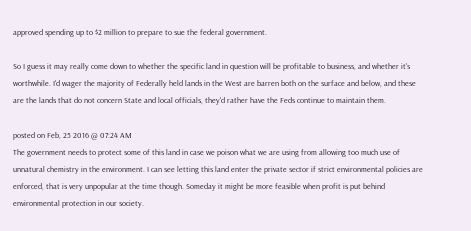approved spending up to $2 million to prepare to sue the federal government.

So I guess it may really come down to whether the specific land in question will be profitable to business, and whether it's worthwhile. I'd wager the majority of Federally held lands in the West are barren both on the surface and below, and these are the lands that do not concern State and local officials, they'd rather have the Feds continue to maintain them.

posted on Feb, 25 2016 @ 07:24 AM
The government needs to protect some of this land in case we poison what we are using from allowing too much use of unnatural chemistry in the environment. I can see letting this land enter the private sector if strict environmental policies are enforced, that is very unpopular at the time though. Someday it might be more feasible when profit is put behind environmental protection in our society.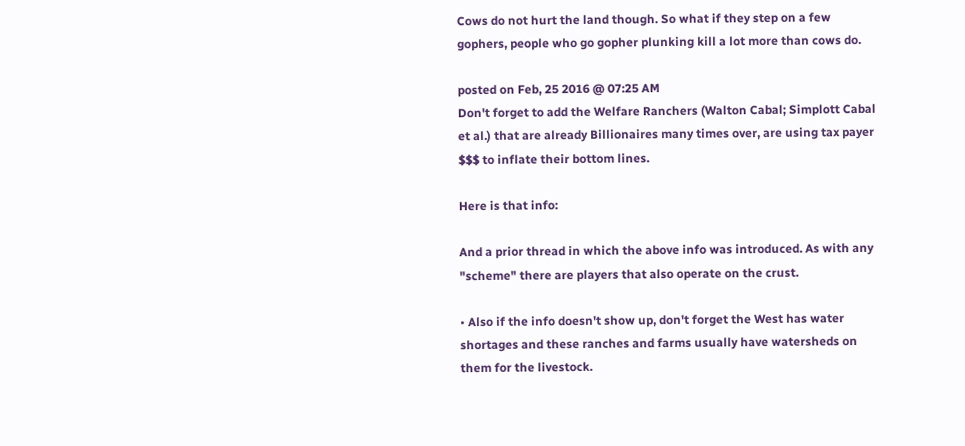Cows do not hurt the land though. So what if they step on a few gophers, people who go gopher plunking kill a lot more than cows do.

posted on Feb, 25 2016 @ 07:25 AM
Don't forget to add the Welfare Ranchers (Walton Cabal; Simplott Cabal et al.) that are already Billionaires many times over, are using tax payer $$$ to inflate their bottom lines.

Here is that info:

And a prior thread in which the above info was introduced. As with any "scheme" there are players that also operate on the crust.

• Also if the info doesn't show up, don't forget the West has water shortages and these ranches and farms usually have watersheds on them for the livestock.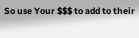So use Your $$$ to add to their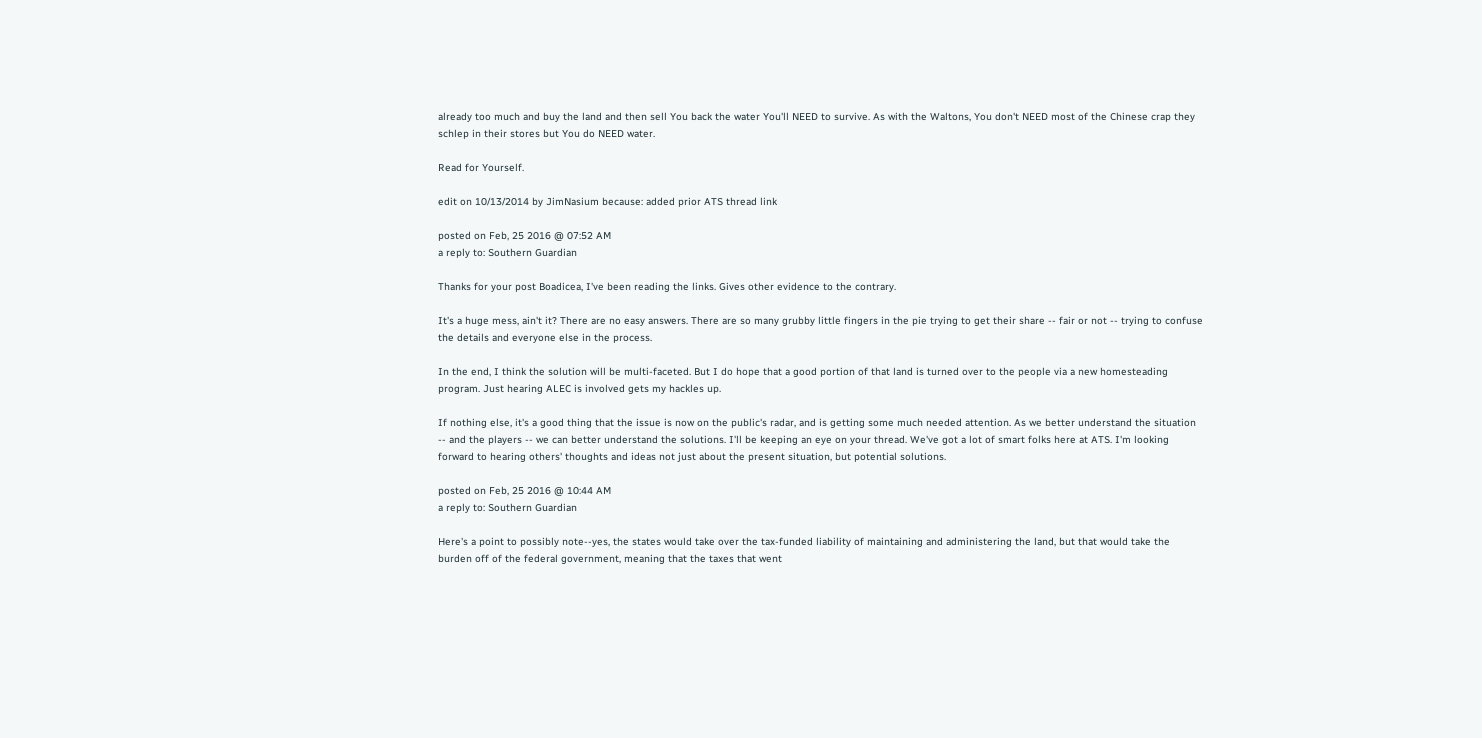already too much and buy the land and then sell You back the water You'll NEED to survive. As with the Waltons, You don't NEED most of the Chinese crap they schlep in their stores but You do NEED water.

Read for Yourself.

edit on 10/13/2014 by JimNasium because: added prior ATS thread link

posted on Feb, 25 2016 @ 07:52 AM
a reply to: Southern Guardian

Thanks for your post Boadicea, I've been reading the links. Gives other evidence to the contrary.

It's a huge mess, ain't it? There are no easy answers. There are so many grubby little fingers in the pie trying to get their share -- fair or not -- trying to confuse the details and everyone else in the process.

In the end, I think the solution will be multi-faceted. But I do hope that a good portion of that land is turned over to the people via a new homesteading program. Just hearing ALEC is involved gets my hackles up.

If nothing else, it's a good thing that the issue is now on the public's radar, and is getting some much needed attention. As we better understand the situation -- and the players -- we can better understand the solutions. I'll be keeping an eye on your thread. We've got a lot of smart folks here at ATS. I'm looking forward to hearing others' thoughts and ideas not just about the present situation, but potential solutions.

posted on Feb, 25 2016 @ 10:44 AM
a reply to: Southern Guardian

Here's a point to possibly note--yes, the states would take over the tax-funded liability of maintaining and administering the land, but that would take the burden off of the federal government, meaning that the taxes that went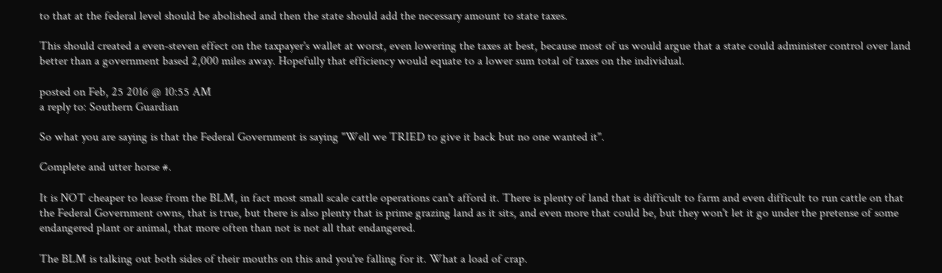to that at the federal level should be abolished and then the state should add the necessary amount to state taxes.

This should created a even-steven effect on the taxpayer's wallet at worst, even lowering the taxes at best, because most of us would argue that a state could administer control over land better than a government based 2,000 miles away. Hopefully that efficiency would equate to a lower sum total of taxes on the individual.

posted on Feb, 25 2016 @ 10:55 AM
a reply to: Southern Guardian

So what you are saying is that the Federal Government is saying "Well we TRIED to give it back but no one wanted it".

Complete and utter horse #.

It is NOT cheaper to lease from the BLM, in fact most small scale cattle operations can't afford it. There is plenty of land that is difficult to farm and even difficult to run cattle on that the Federal Government owns, that is true, but there is also plenty that is prime grazing land as it sits, and even more that could be, but they won't let it go under the pretense of some endangered plant or animal, that more often than not is not all that endangered.

The BLM is talking out both sides of their mouths on this and you're falling for it. What a load of crap.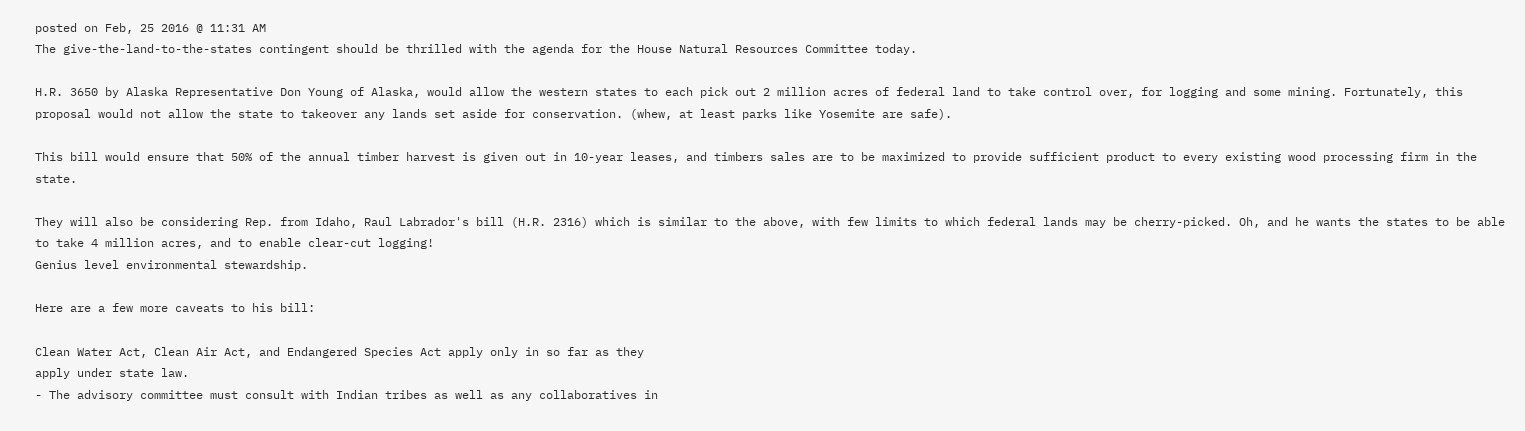posted on Feb, 25 2016 @ 11:31 AM
The give-the-land-to-the-states contingent should be thrilled with the agenda for the House Natural Resources Committee today.

H.R. 3650 by Alaska Representative Don Young of Alaska, would allow the western states to each pick out 2 million acres of federal land to take control over, for logging and some mining. Fortunately, this proposal would not allow the state to takeover any lands set aside for conservation. (whew, at least parks like Yosemite are safe).

This bill would ensure that 50% of the annual timber harvest is given out in 10-year leases, and timbers sales are to be maximized to provide sufficient product to every existing wood processing firm in the state.

They will also be considering Rep. from Idaho, Raul Labrador's bill (H.R. 2316) which is similar to the above, with few limits to which federal lands may be cherry-picked. Oh, and he wants the states to be able to take 4 million acres, and to enable clear-cut logging!
Genius level environmental stewardship.

Here are a few more caveats to his bill:

Clean Water Act, Clean Air Act, and Endangered Species Act apply only in so far as they
apply under state law.
- The advisory committee must consult with Indian tribes as well as any collaboratives in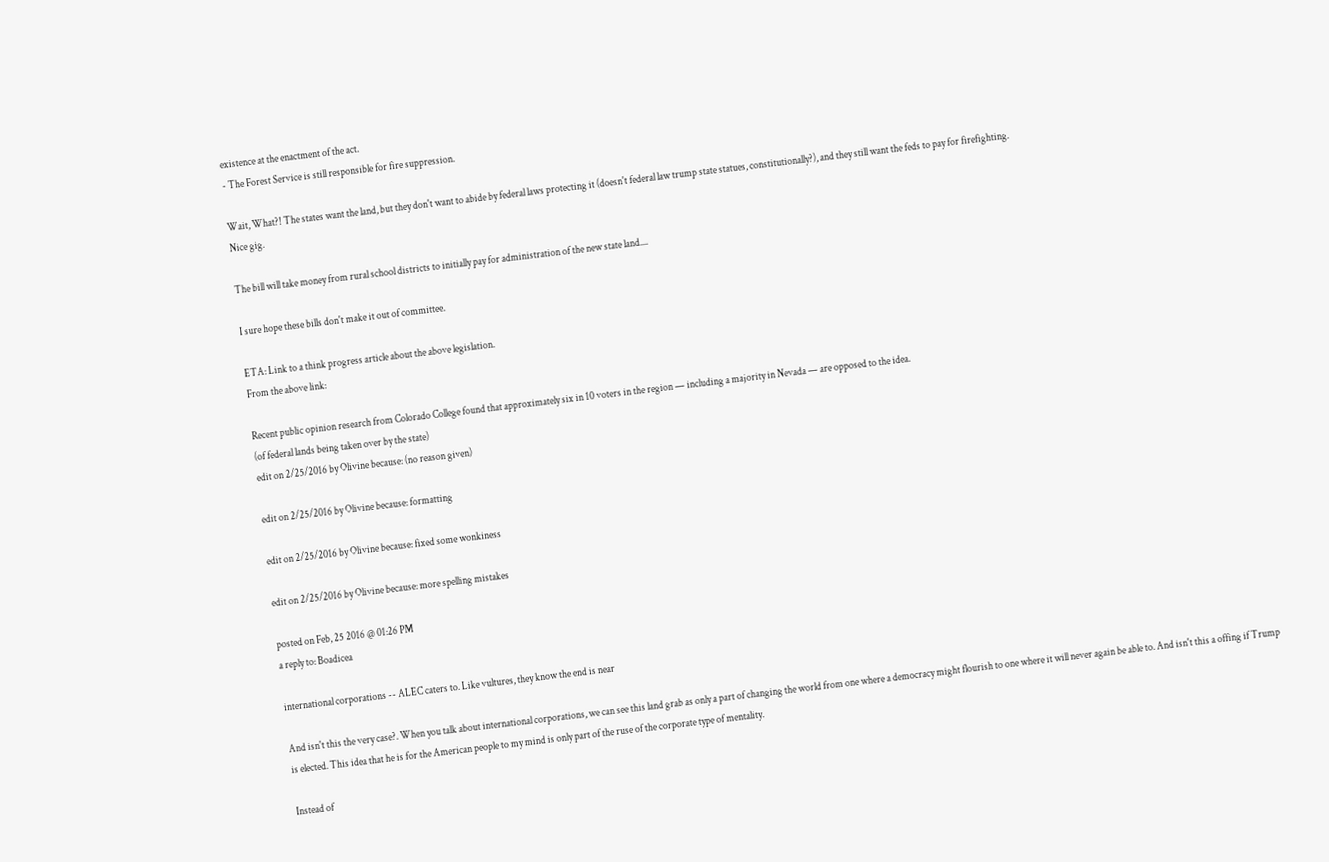existence at the enactment of the act.
- The Forest Service is still responsible for fire suppression.

Wait, What?! The states want the land, but they don't want to abide by federal laws protecting it (doesn't federal law trump state statues, constitutionally?), and they still want the feds to pay for firefighting.
Nice gig.

The bill will take money from rural school districts to initially pay for administration of the new state land....

I sure hope these bills don't make it out of committee.

ETA: Link to a think progress article about the above legislation.
From the above link:

Recent public opinion research from Colorado College found that approximately six in 10 voters in the region — including a majority in Nevada — are opposed to the idea.
(of federal lands being taken over by the state)
edit on 2/25/2016 by Olivine because: (no reason given)

edit on 2/25/2016 by Olivine because: formatting

edit on 2/25/2016 by Olivine because: fixed some wonkiness

edit on 2/25/2016 by Olivine because: more spelling mistakes

posted on Feb, 25 2016 @ 01:26 PM
a reply to: Boadicea

international corporations -- ALEC caters to. Like vultures, they know the end is near

And isn't this the very case?. When you talk about international corporations, we can see this land grab as only a part of changing the world from one where a democracy might flourish to one where it will never again be able to. And isn't this a offing if Trump is elected. This idea that he is for the American people to my mind is only part of the ruse of the corporate type of mentality.

Instead of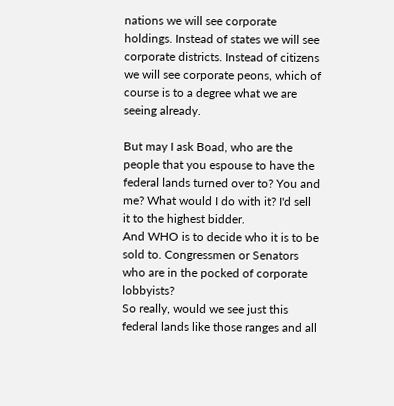nations we will see corporate holdings. Instead of states we will see corporate districts. Instead of citizens we will see corporate peons, which of course is to a degree what we are seeing already.

But may I ask Boad, who are the people that you espouse to have the federal lands turned over to? You and me? What would I do with it? I'd sell it to the highest bidder.
And WHO is to decide who it is to be sold to. Congressmen or Senators who are in the pocked of corporate lobbyists?
So really, would we see just this federal lands like those ranges and all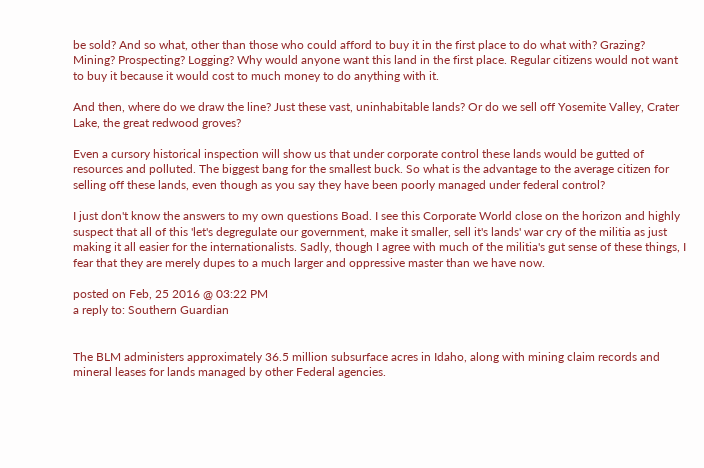be sold? And so what, other than those who could afford to buy it in the first place to do what with? Grazing? Mining? Prospecting? Logging? Why would anyone want this land in the first place. Regular citizens would not want to buy it because it would cost to much money to do anything with it.

And then, where do we draw the line? Just these vast, uninhabitable lands? Or do we sell off Yosemite Valley, Crater Lake, the great redwood groves?

Even a cursory historical inspection will show us that under corporate control these lands would be gutted of resources and polluted. The biggest bang for the smallest buck. So what is the advantage to the average citizen for selling off these lands, even though as you say they have been poorly managed under federal control?

I just don't know the answers to my own questions Boad. I see this Corporate World close on the horizon and highly suspect that all of this 'let's degregulate our government, make it smaller, sell it's lands' war cry of the militia as just making it all easier for the internationalists. Sadly, though I agree with much of the militia's gut sense of these things, I fear that they are merely dupes to a much larger and oppressive master than we have now.

posted on Feb, 25 2016 @ 03:22 PM
a reply to: Southern Guardian


The BLM administers approximately 36.5 million subsurface acres in Idaho, along with mining claim records and mineral leases for lands managed by other Federal agencies.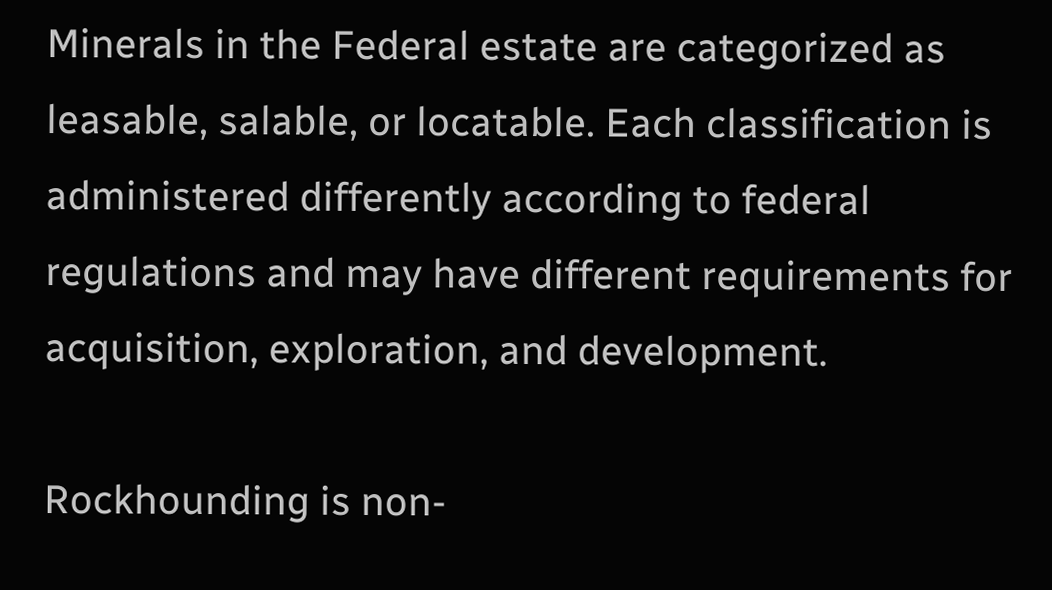Minerals in the Federal estate are categorized as leasable, salable, or locatable. Each classification is administered differently according to federal regulations and may have different requirements for acquisition, exploration, and development.

Rockhounding is non-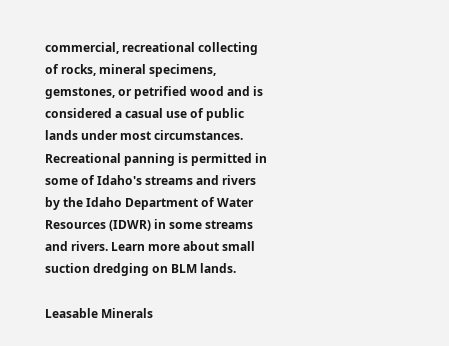commercial, recreational collecting of rocks, mineral specimens, gemstones, or petrified wood and is considered a casual use of public lands under most circumstances. Recreational panning is permitted in some of Idaho's streams and rivers by the Idaho Department of Water Resources (IDWR) in some streams and rivers. Learn more about small suction dredging on BLM lands.

Leasable Minerals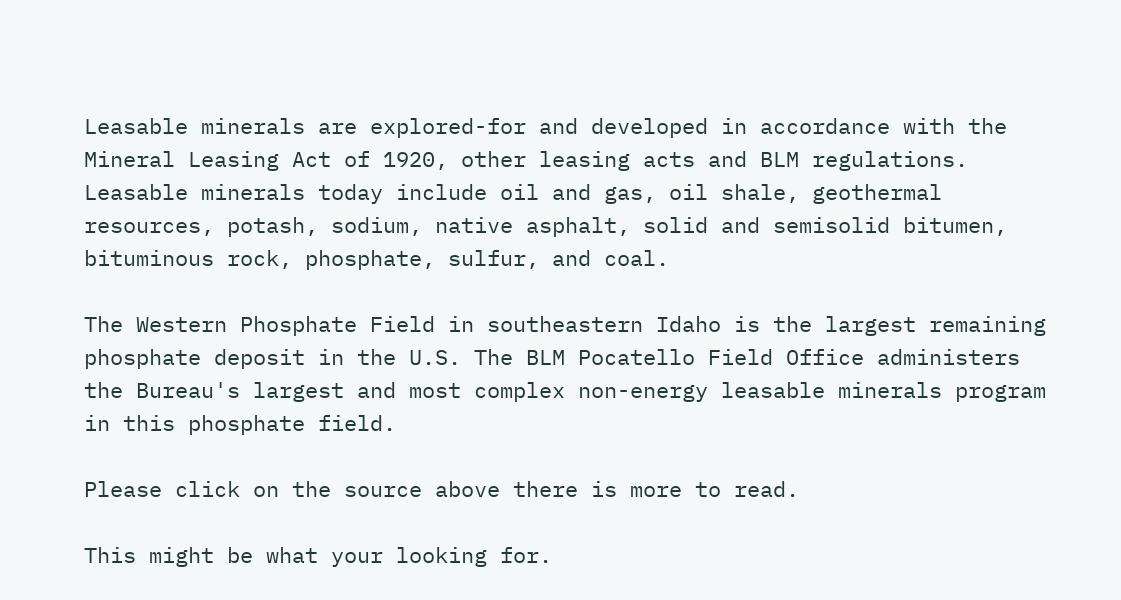Leasable minerals are explored-for and developed in accordance with the Mineral Leasing Act of 1920, other leasing acts and BLM regulations. Leasable minerals today include oil and gas, oil shale, geothermal resources, potash, sodium, native asphalt, solid and semisolid bitumen, bituminous rock, phosphate, sulfur, and coal.

The Western Phosphate Field in southeastern Idaho is the largest remaining phosphate deposit in the U.S. The BLM Pocatello Field Office administers the Bureau's largest and most complex non-energy leasable minerals program in this phosphate field.

Please click on the source above there is more to read.

This might be what your looking for.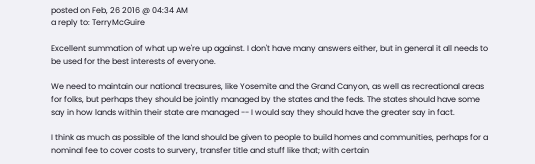posted on Feb, 26 2016 @ 04:34 AM
a reply to: TerryMcGuire

Excellent summation of what up we're up against. I don't have many answers either, but in general it all needs to be used for the best interests of everyone.

We need to maintain our national treasures, like Yosemite and the Grand Canyon, as well as recreational areas for folks, but perhaps they should be jointly managed by the states and the feds. The states should have some say in how lands within their state are managed -- I would say they should have the greater say in fact.

I think as much as possible of the land should be given to people to build homes and communities, perhaps for a nominal fee to cover costs to survery, transfer title and stuff like that; with certain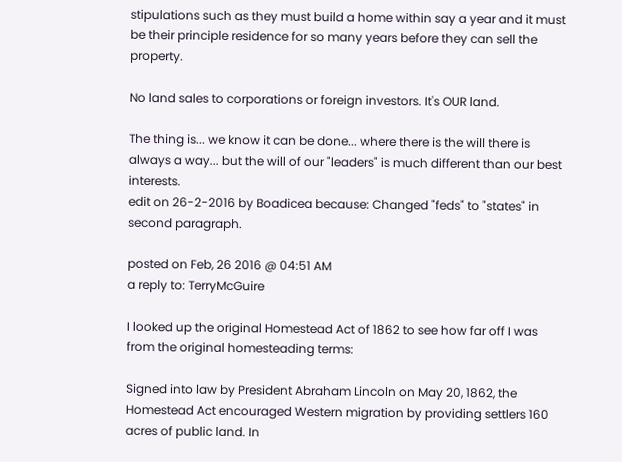stipulations such as they must build a home within say a year and it must be their principle residence for so many years before they can sell the property.

No land sales to corporations or foreign investors. It's OUR land.

The thing is... we know it can be done... where there is the will there is always a way... but the will of our "leaders" is much different than our best interests.
edit on 26-2-2016 by Boadicea because: Changed "feds" to "states" in second paragraph.

posted on Feb, 26 2016 @ 04:51 AM
a reply to: TerryMcGuire

I looked up the original Homestead Act of 1862 to see how far off I was from the original homesteading terms:

Signed into law by President Abraham Lincoln on May 20, 1862, the Homestead Act encouraged Western migration by providing settlers 160 acres of public land. In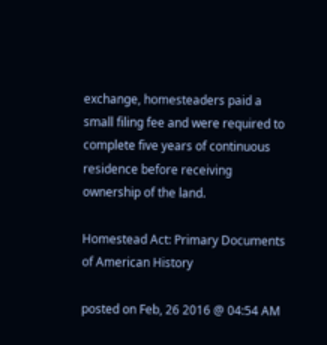exchange, homesteaders paid a small filing fee and were required to complete five years of continuous residence before receiving ownership of the land.

Homestead Act: Primary Documents of American History

posted on Feb, 26 2016 @ 04:54 AM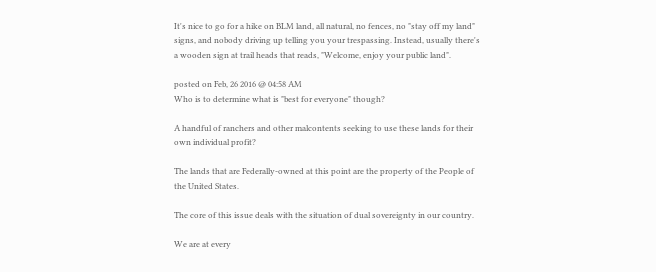It's nice to go for a hike on BLM land, all natural, no fences, no "stay off my land" signs, and nobody driving up telling you your trespassing. Instead, usually there's a wooden sign at trail heads that reads, "Welcome, enjoy your public land".

posted on Feb, 26 2016 @ 04:58 AM
Who is to determine what is "best for everyone" though?

A handful of ranchers and other malcontents seeking to use these lands for their own individual profit?

The lands that are Federally-owned at this point are the property of the People of the United States.

The core of this issue deals with the situation of dual sovereignty in our country.

We are at every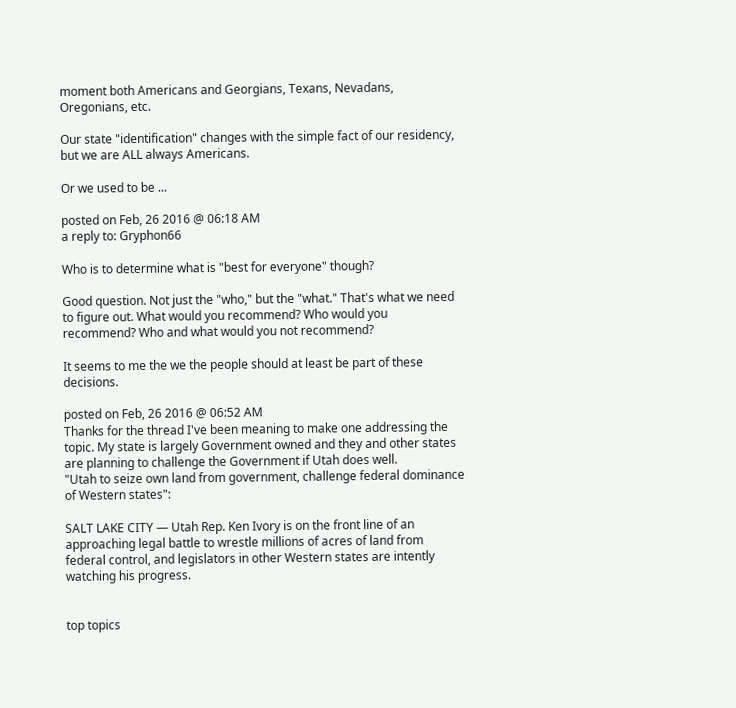moment both Americans and Georgians, Texans, Nevadans, Oregonians, etc.

Our state "identification" changes with the simple fact of our residency, but we are ALL always Americans.

Or we used to be ...

posted on Feb, 26 2016 @ 06:18 AM
a reply to: Gryphon66

Who is to determine what is "best for everyone" though?

Good question. Not just the "who," but the "what." That's what we need to figure out. What would you recommend? Who would you recommend? Who and what would you not recommend?

It seems to me the we the people should at least be part of these decisions.

posted on Feb, 26 2016 @ 06:52 AM
Thanks for the thread I've been meaning to make one addressing the topic. My state is largely Government owned and they and other states are planning to challenge the Government if Utah does well.
"Utah to seize own land from government, challenge federal dominance of Western states":

SALT LAKE CITY — Utah Rep. Ken Ivory is on the front line of an approaching legal battle to wrestle millions of acres of land from federal control, and legislators in other Western states are intently watching his progress.


top topics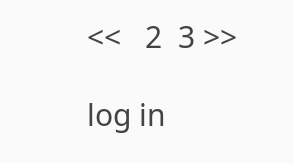<<   2  3 >>

log in